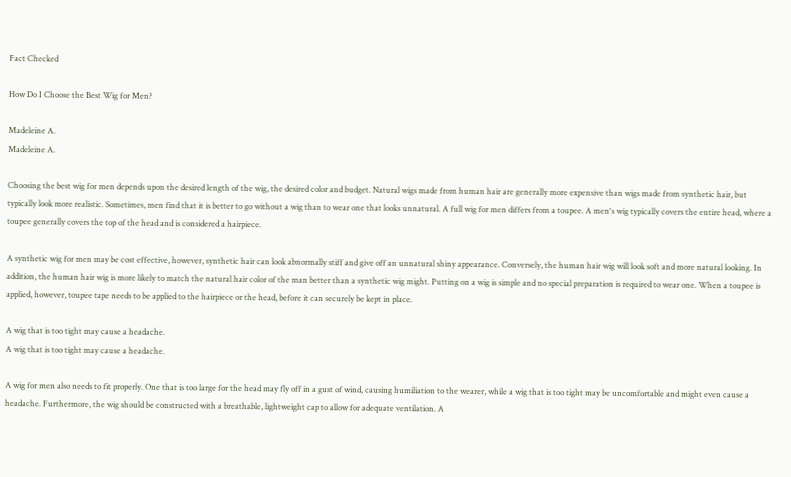Fact Checked

How Do I Choose the Best Wig for Men?

Madeleine A.
Madeleine A.

Choosing the best wig for men depends upon the desired length of the wig, the desired color and budget. Natural wigs made from human hair are generally more expensive than wigs made from synthetic hair, but typically look more realistic. Sometimes, men find that it is better to go without a wig than to wear one that looks unnatural. A full wig for men differs from a toupee. A men's wig typically covers the entire head, where a toupee generally covers the top of the head and is considered a hairpiece.

A synthetic wig for men may be cost effective, however, synthetic hair can look abnormally stiff and give off an unnatural shiny appearance. Conversely, the human hair wig will look soft and more natural looking. In addition, the human hair wig is more likely to match the natural hair color of the man better than a synthetic wig might. Putting on a wig is simple and no special preparation is required to wear one. When a toupee is applied, however, toupee tape needs to be applied to the hairpiece or the head, before it can securely be kept in place.

A wig that is too tight may cause a headache.
A wig that is too tight may cause a headache.

A wig for men also needs to fit properly. One that is too large for the head may fly off in a gust of wind, causing humiliation to the wearer, while a wig that is too tight may be uncomfortable and might even cause a headache. Furthermore, the wig should be constructed with a breathable, lightweight cap to allow for adequate ventilation. A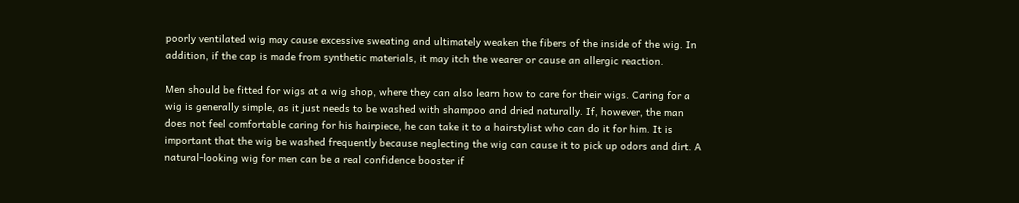poorly ventilated wig may cause excessive sweating and ultimately weaken the fibers of the inside of the wig. In addition, if the cap is made from synthetic materials, it may itch the wearer or cause an allergic reaction.

Men should be fitted for wigs at a wig shop, where they can also learn how to care for their wigs. Caring for a wig is generally simple, as it just needs to be washed with shampoo and dried naturally. If, however, the man does not feel comfortable caring for his hairpiece, he can take it to a hairstylist who can do it for him. It is important that the wig be washed frequently because neglecting the wig can cause it to pick up odors and dirt. A natural-looking wig for men can be a real confidence booster if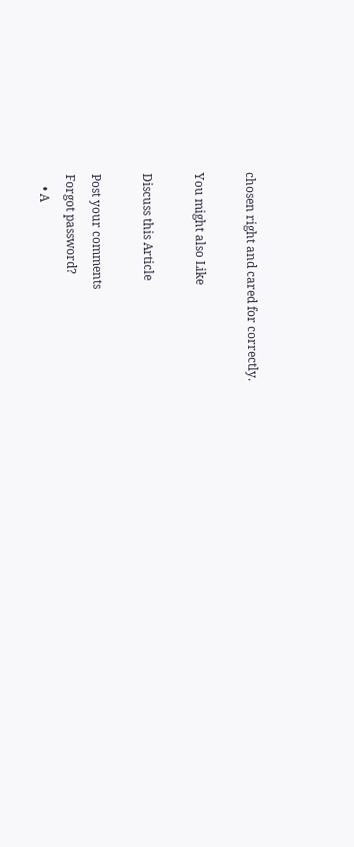chosen right and cared for correctly.

You might also Like

Discuss this Article

Post your comments
Forgot password?
    • A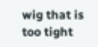wig that is too tight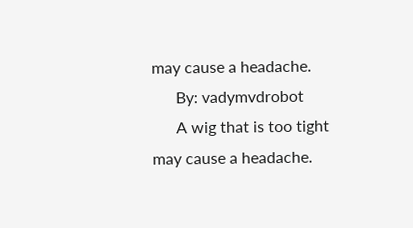may cause a headache.
      By: vadymvdrobot
      A wig that is too tight may cause a headache.